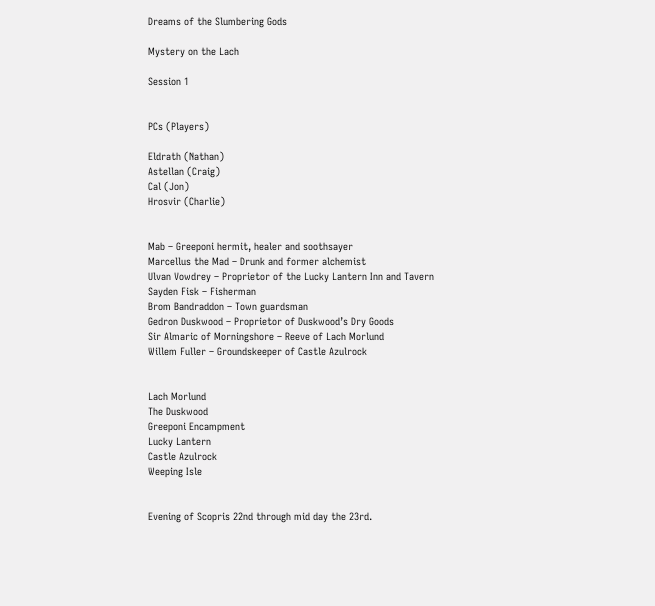Dreams of the Slumbering Gods

Mystery on the Lach

Session 1


PCs (Players)

Eldrath (Nathan)
Astellan (Craig)
Cal (Jon)
Hrosvir (Charlie)


Mab – Greeponi hermit, healer and soothsayer
Marcellus the Mad – Drunk and former alchemist
Ulvan Vowdrey – Proprietor of the Lucky Lantern Inn and Tavern
Sayden Fisk – Fisherman
Brom Bandraddon – Town guardsman
Gedron Duskwood – Proprietor of Duskwood’s Dry Goods
Sir Almaric of Morningshore – Reeve of Lach Morlund
Willem Fuller – Groundskeeper of Castle Azulrock


Lach Morlund
The Duskwood
Greeponi Encampment
Lucky Lantern
Castle Azulrock
Weeping Isle


Evening of Scopris 22nd through mid day the 23rd.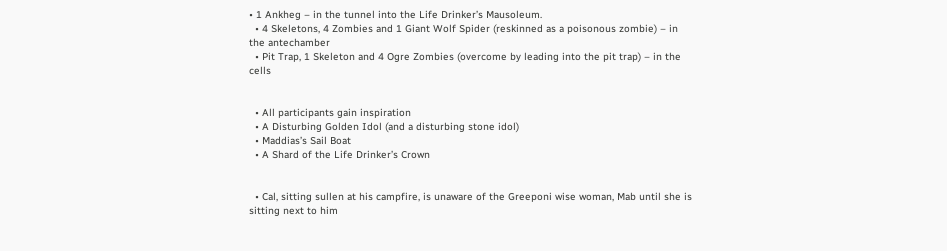• 1 Ankheg – in the tunnel into the Life Drinker’s Mausoleum.
  • 4 Skeletons, 4 Zombies and 1 Giant Wolf Spider (reskinned as a poisonous zombie) – in the antechamber
  • Pit Trap, 1 Skeleton and 4 Ogre Zombies (overcome by leading into the pit trap) – in the cells


  • All participants gain inspiration
  • A Disturbing Golden Idol (and a disturbing stone idol)
  • Maddias’s Sail Boat
  • A Shard of the Life Drinker’s Crown


  • Cal, sitting sullen at his campfire, is unaware of the Greeponi wise woman, Mab until she is sitting next to him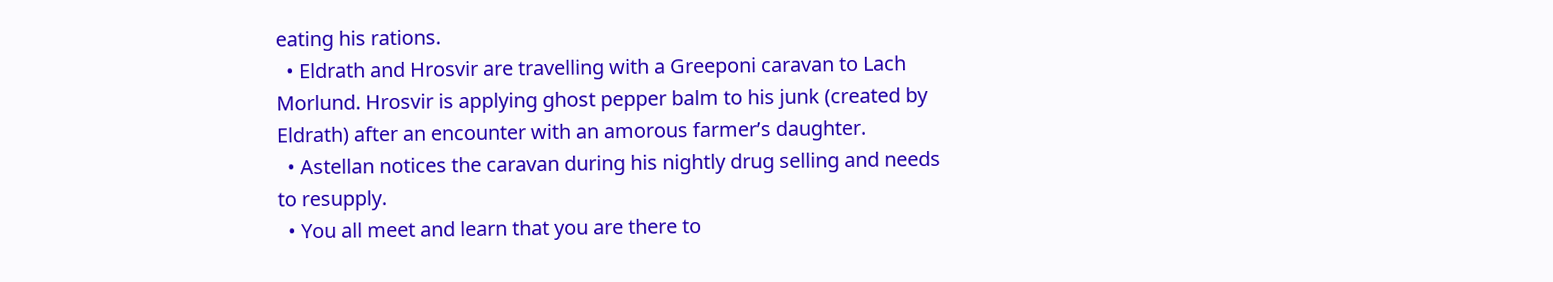eating his rations.
  • Eldrath and Hrosvir are travelling with a Greeponi caravan to Lach Morlund. Hrosvir is applying ghost pepper balm to his junk (created by Eldrath) after an encounter with an amorous farmer’s daughter.
  • Astellan notices the caravan during his nightly drug selling and needs to resupply.
  • You all meet and learn that you are there to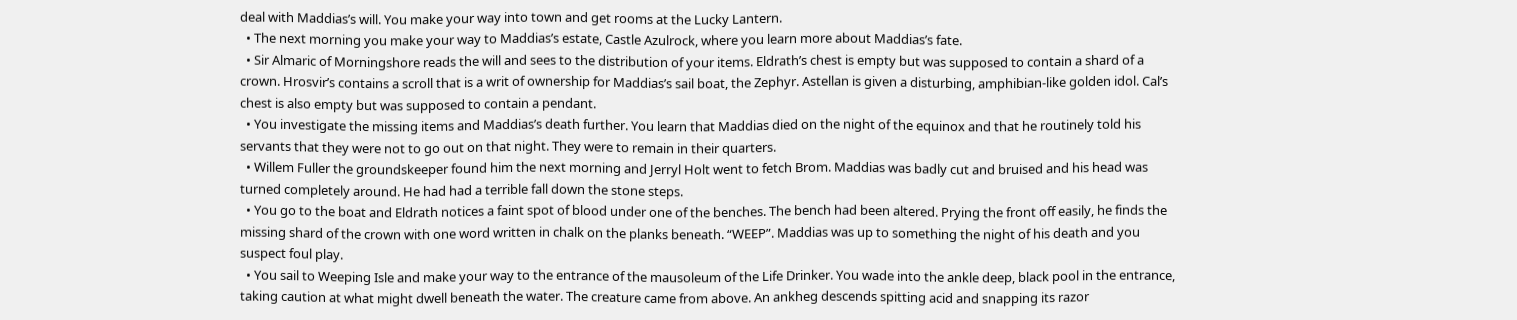deal with Maddias’s will. You make your way into town and get rooms at the Lucky Lantern.
  • The next morning you make your way to Maddias’s estate, Castle Azulrock, where you learn more about Maddias’s fate.
  • Sir Almaric of Morningshore reads the will and sees to the distribution of your items. Eldrath’s chest is empty but was supposed to contain a shard of a crown. Hrosvir’s contains a scroll that is a writ of ownership for Maddias’s sail boat, the Zephyr. Astellan is given a disturbing, amphibian-like golden idol. Cal’s chest is also empty but was supposed to contain a pendant.
  • You investigate the missing items and Maddias’s death further. You learn that Maddias died on the night of the equinox and that he routinely told his servants that they were not to go out on that night. They were to remain in their quarters.
  • Willem Fuller the groundskeeper found him the next morning and Jerryl Holt went to fetch Brom. Maddias was badly cut and bruised and his head was turned completely around. He had had a terrible fall down the stone steps.
  • You go to the boat and Eldrath notices a faint spot of blood under one of the benches. The bench had been altered. Prying the front off easily, he finds the missing shard of the crown with one word written in chalk on the planks beneath. “WEEP”. Maddias was up to something the night of his death and you suspect foul play.
  • You sail to Weeping Isle and make your way to the entrance of the mausoleum of the Life Drinker. You wade into the ankle deep, black pool in the entrance, taking caution at what might dwell beneath the water. The creature came from above. An ankheg descends spitting acid and snapping its razor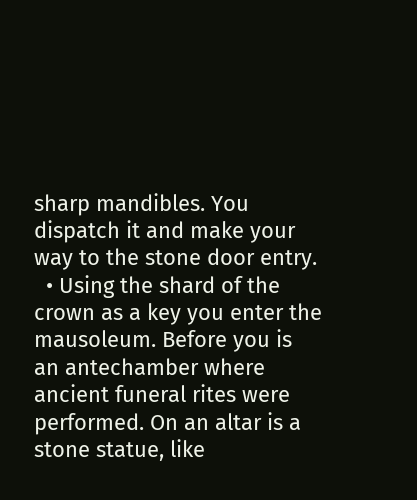sharp mandibles. You dispatch it and make your way to the stone door entry.
  • Using the shard of the crown as a key you enter the mausoleum. Before you is an antechamber where ancient funeral rites were performed. On an altar is a stone statue, like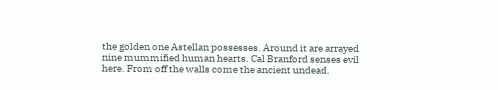the golden one Astellan possesses. Around it are arrayed nine mummified human hearts. Cal Branford senses evil here. From off the walls come the ancient undead.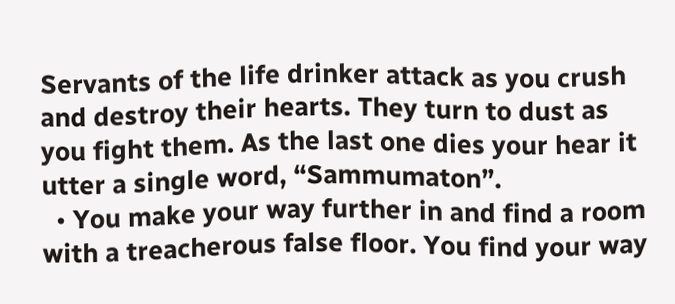Servants of the life drinker attack as you crush and destroy their hearts. They turn to dust as you fight them. As the last one dies your hear it utter a single word, “Sammumaton”.
  • You make your way further in and find a room with a treacherous false floor. You find your way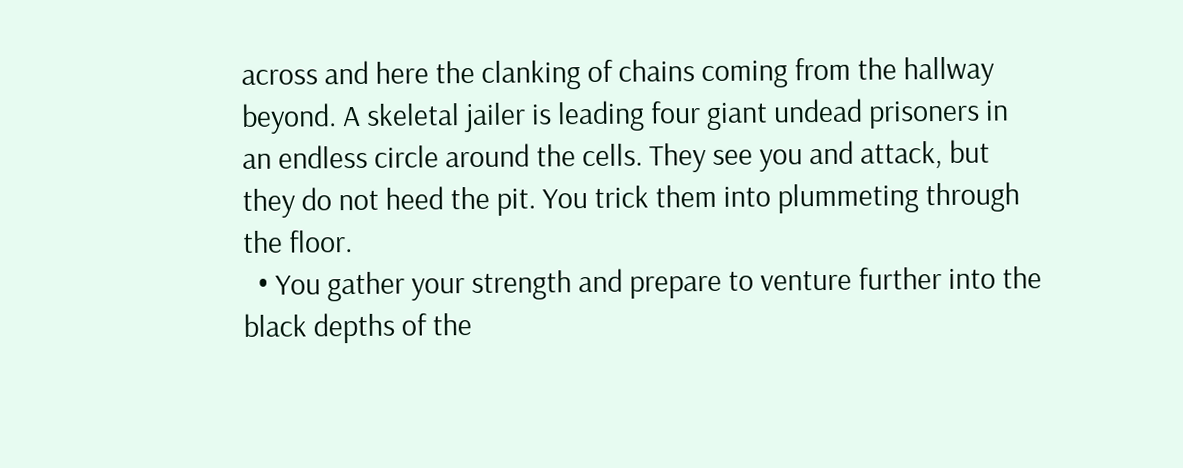across and here the clanking of chains coming from the hallway beyond. A skeletal jailer is leading four giant undead prisoners in an endless circle around the cells. They see you and attack, but they do not heed the pit. You trick them into plummeting through the floor.
  • You gather your strength and prepare to venture further into the black depths of the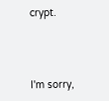crypt.



I'm sorry,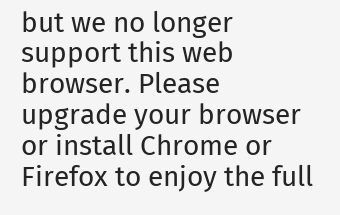but we no longer support this web browser. Please upgrade your browser or install Chrome or Firefox to enjoy the full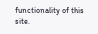functionality of this site.